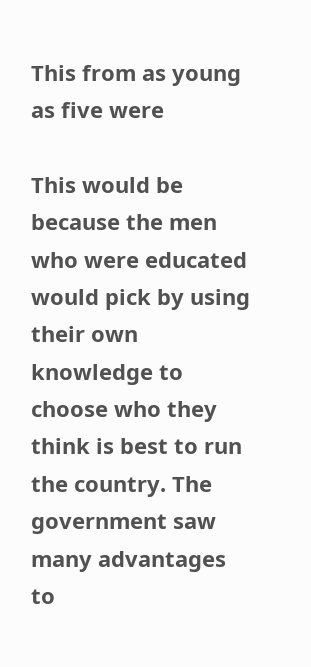This from as young as five were

This would be because the men who were educated would pick by using their own knowledge to choose who they think is best to run the country. The government saw many advantages to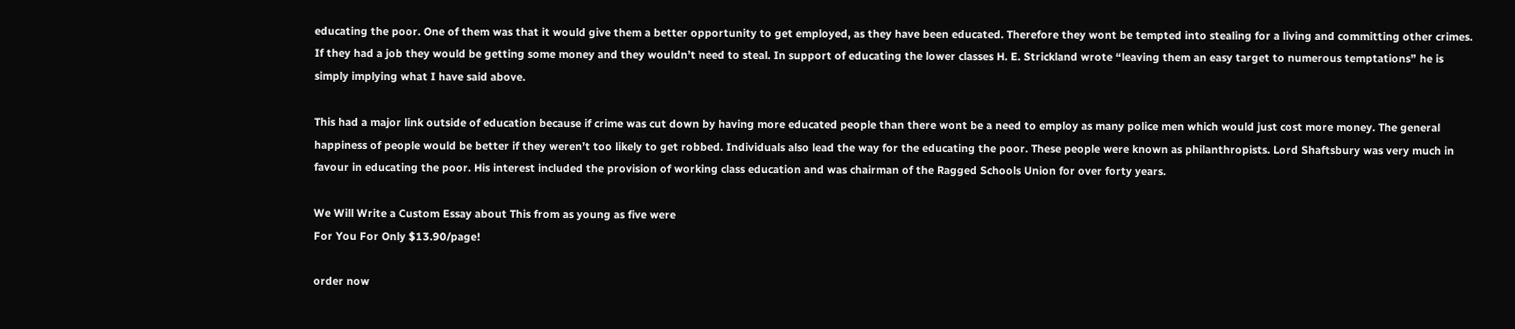educating the poor. One of them was that it would give them a better opportunity to get employed, as they have been educated. Therefore they wont be tempted into stealing for a living and committing other crimes. If they had a job they would be getting some money and they wouldn’t need to steal. In support of educating the lower classes H. E. Strickland wrote “leaving them an easy target to numerous temptations” he is simply implying what I have said above.

This had a major link outside of education because if crime was cut down by having more educated people than there wont be a need to employ as many police men which would just cost more money. The general happiness of people would be better if they weren’t too likely to get robbed. Individuals also lead the way for the educating the poor. These people were known as philanthropists. Lord Shaftsbury was very much in favour in educating the poor. His interest included the provision of working class education and was chairman of the Ragged Schools Union for over forty years.

We Will Write a Custom Essay about This from as young as five were
For You For Only $13.90/page!

order now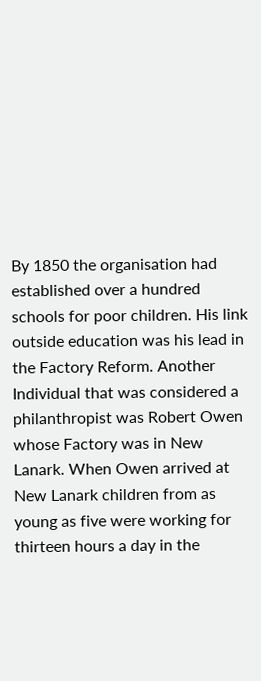By 1850 the organisation had established over a hundred schools for poor children. His link outside education was his lead in the Factory Reform. Another Individual that was considered a philanthropist was Robert Owen whose Factory was in New Lanark. When Owen arrived at New Lanark children from as young as five were working for thirteen hours a day in the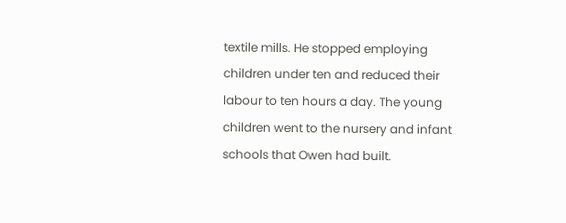textile mills. He stopped employing children under ten and reduced their labour to ten hours a day. The young children went to the nursery and infant schools that Owen had built.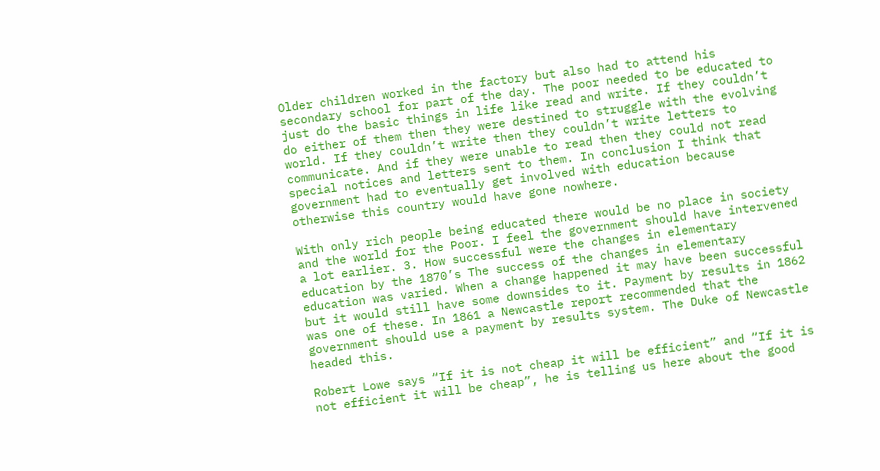Older children worked in the factory but also had to attend his secondary school for part of the day. The poor needed to be educated to just do the basic things in life like read and write. If they couldn’t do either of them then they were destined to struggle with the evolving world. If they couldn’t write then they couldn’t write letters to communicate. And if they were unable to read then they could not read special notices and letters sent to them. In conclusion I think that government had to eventually get involved with education because otherwise this country would have gone nowhere.

With only rich people being educated there would be no place in society and the world for the Poor. I feel the government should have intervened a lot earlier. 3. How successful were the changes in elementary education by the 1870’s The success of the changes in elementary education was varied. When a change happened it may have been successful but it would still have some downsides to it. Payment by results in 1862 was one of these. In 1861 a Newcastle report recommended that the government should use a payment by results system. The Duke of Newcastle headed this.

Robert Lowe says “If it is not cheap it will be efficient” and “If it is not efficient it will be cheap”, he is telling us here about the good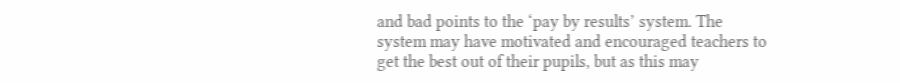and bad points to the ‘pay by results’ system. The system may have motivated and encouraged teachers to get the best out of their pupils, but as this may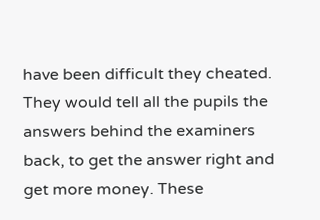have been difficult they cheated. They would tell all the pupils the answers behind the examiners back, to get the answer right and get more money. These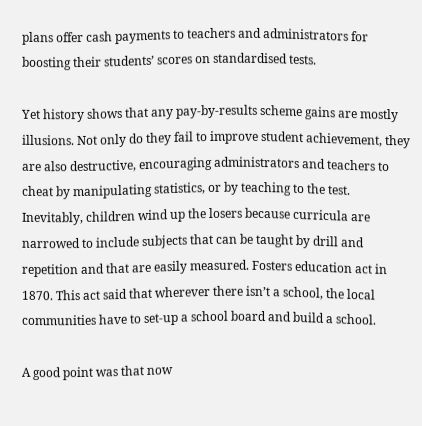plans offer cash payments to teachers and administrators for boosting their students’ scores on standardised tests.

Yet history shows that any pay-by-results scheme gains are mostly illusions. Not only do they fail to improve student achievement, they are also destructive, encouraging administrators and teachers to cheat by manipulating statistics, or by teaching to the test. Inevitably, children wind up the losers because curricula are narrowed to include subjects that can be taught by drill and repetition and that are easily measured. Fosters education act in 1870. This act said that wherever there isn’t a school, the local communities have to set-up a school board and build a school.

A good point was that now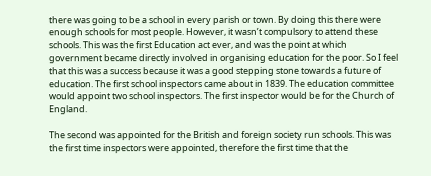there was going to be a school in every parish or town. By doing this there were enough schools for most people. However, it wasn’t compulsory to attend these schools. This was the first Education act ever, and was the point at which government became directly involved in organising education for the poor. So I feel that this was a success because it was a good stepping stone towards a future of education. The first school inspectors came about in 1839. The education committee would appoint two school inspectors. The first inspector would be for the Church of England.

The second was appointed for the British and foreign society run schools. This was the first time inspectors were appointed, therefore the first time that the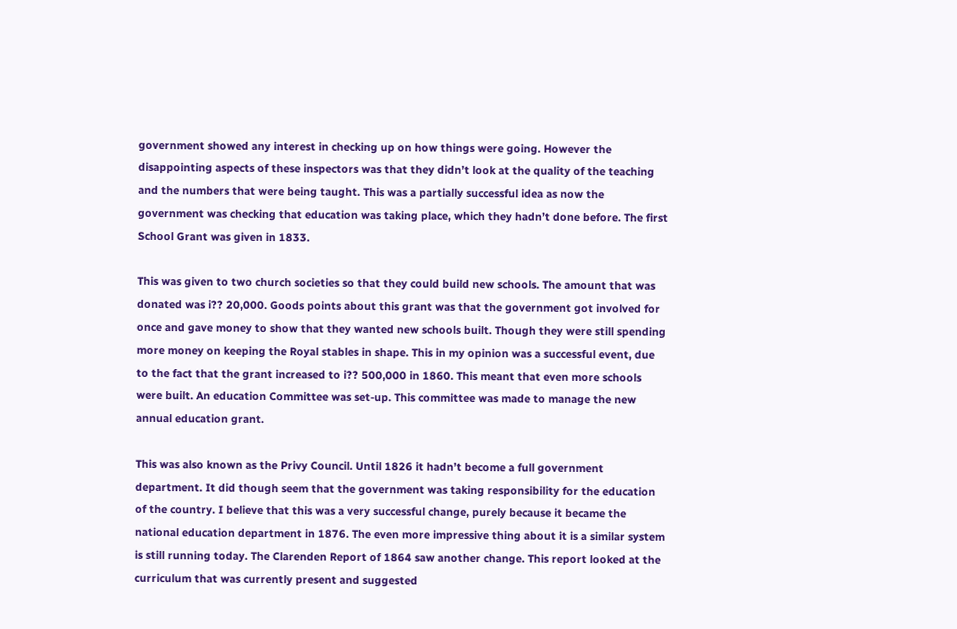government showed any interest in checking up on how things were going. However the disappointing aspects of these inspectors was that they didn’t look at the quality of the teaching and the numbers that were being taught. This was a partially successful idea as now the government was checking that education was taking place, which they hadn’t done before. The first School Grant was given in 1833.

This was given to two church societies so that they could build new schools. The amount that was donated was i?? 20,000. Goods points about this grant was that the government got involved for once and gave money to show that they wanted new schools built. Though they were still spending more money on keeping the Royal stables in shape. This in my opinion was a successful event, due to the fact that the grant increased to i?? 500,000 in 1860. This meant that even more schools were built. An education Committee was set-up. This committee was made to manage the new annual education grant.

This was also known as the Privy Council. Until 1826 it hadn’t become a full government department. It did though seem that the government was taking responsibility for the education of the country. I believe that this was a very successful change, purely because it became the national education department in 1876. The even more impressive thing about it is a similar system is still running today. The Clarenden Report of 1864 saw another change. This report looked at the curriculum that was currently present and suggested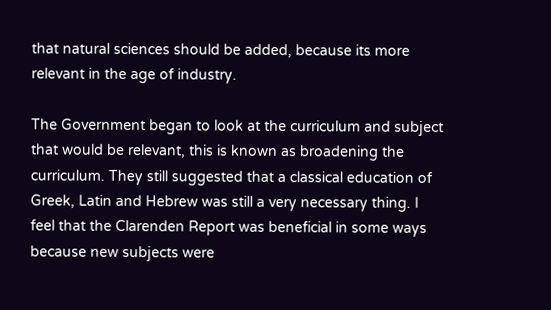that natural sciences should be added, because its more relevant in the age of industry.

The Government began to look at the curriculum and subject that would be relevant, this is known as broadening the curriculum. They still suggested that a classical education of Greek, Latin and Hebrew was still a very necessary thing. I feel that the Clarenden Report was beneficial in some ways because new subjects were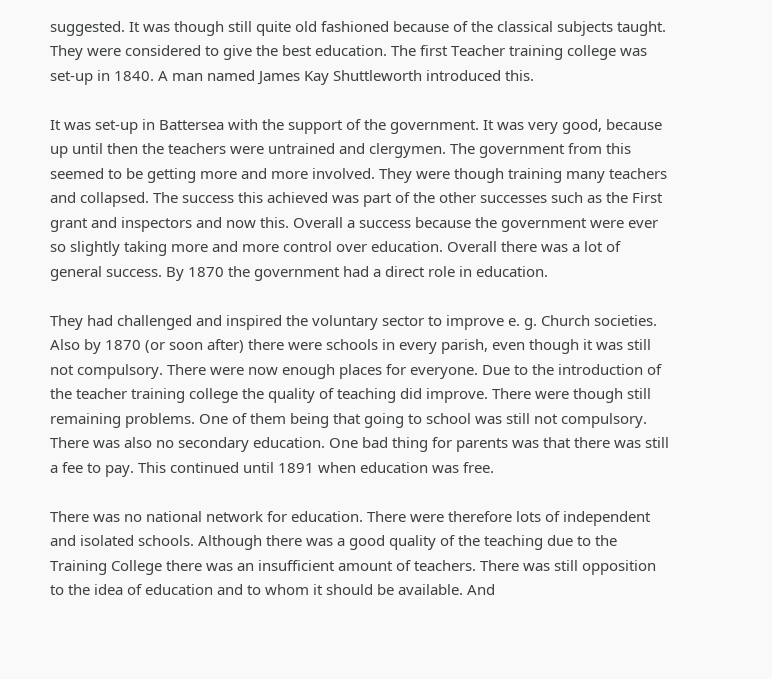suggested. It was though still quite old fashioned because of the classical subjects taught. They were considered to give the best education. The first Teacher training college was set-up in 1840. A man named James Kay Shuttleworth introduced this.

It was set-up in Battersea with the support of the government. It was very good, because up until then the teachers were untrained and clergymen. The government from this seemed to be getting more and more involved. They were though training many teachers and collapsed. The success this achieved was part of the other successes such as the First grant and inspectors and now this. Overall a success because the government were ever so slightly taking more and more control over education. Overall there was a lot of general success. By 1870 the government had a direct role in education.

They had challenged and inspired the voluntary sector to improve e. g. Church societies. Also by 1870 (or soon after) there were schools in every parish, even though it was still not compulsory. There were now enough places for everyone. Due to the introduction of the teacher training college the quality of teaching did improve. There were though still remaining problems. One of them being that going to school was still not compulsory. There was also no secondary education. One bad thing for parents was that there was still a fee to pay. This continued until 1891 when education was free.

There was no national network for education. There were therefore lots of independent and isolated schools. Although there was a good quality of the teaching due to the Training College there was an insufficient amount of teachers. There was still opposition to the idea of education and to whom it should be available. And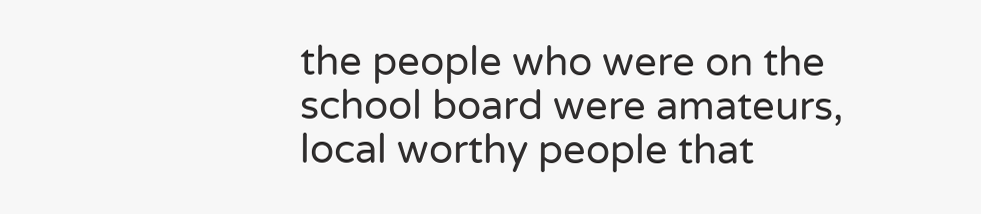the people who were on the school board were amateurs, local worthy people that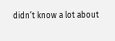didn’t know a lot about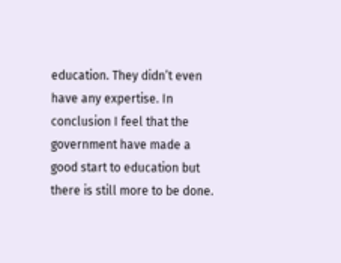education. They didn’t even have any expertise. In conclusion I feel that the government have made a good start to education but there is still more to be done.